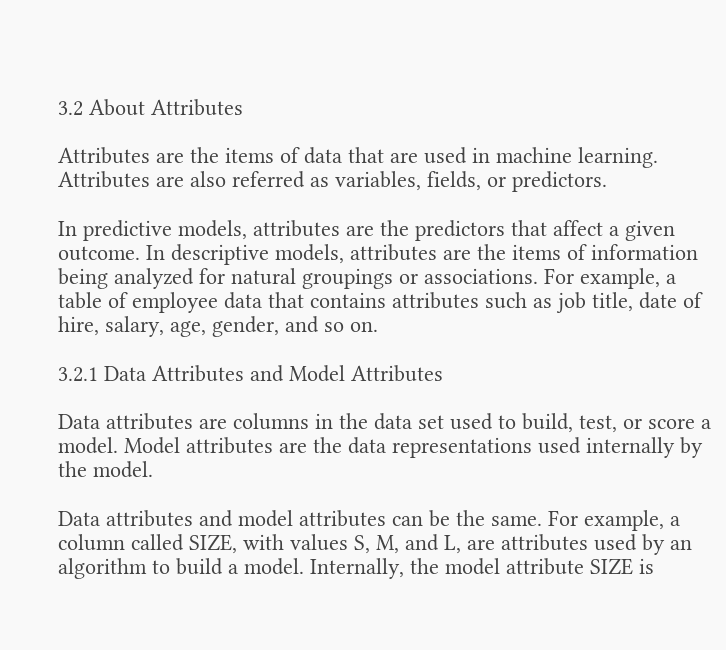3.2 About Attributes

Attributes are the items of data that are used in machine learning. Attributes are also referred as variables, fields, or predictors.

In predictive models, attributes are the predictors that affect a given outcome. In descriptive models, attributes are the items of information being analyzed for natural groupings or associations. For example, a table of employee data that contains attributes such as job title, date of hire, salary, age, gender, and so on.

3.2.1 Data Attributes and Model Attributes

Data attributes are columns in the data set used to build, test, or score a model. Model attributes are the data representations used internally by the model.

Data attributes and model attributes can be the same. For example, a column called SIZE, with values S, M, and L, are attributes used by an algorithm to build a model. Internally, the model attribute SIZE is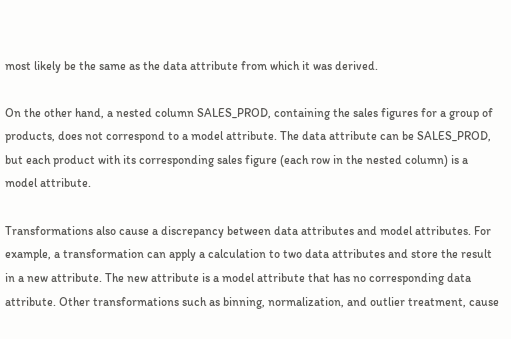most likely be the same as the data attribute from which it was derived.

On the other hand, a nested column SALES_PROD, containing the sales figures for a group of products, does not correspond to a model attribute. The data attribute can be SALES_PROD, but each product with its corresponding sales figure (each row in the nested column) is a model attribute.

Transformations also cause a discrepancy between data attributes and model attributes. For example, a transformation can apply a calculation to two data attributes and store the result in a new attribute. The new attribute is a model attribute that has no corresponding data attribute. Other transformations such as binning, normalization, and outlier treatment, cause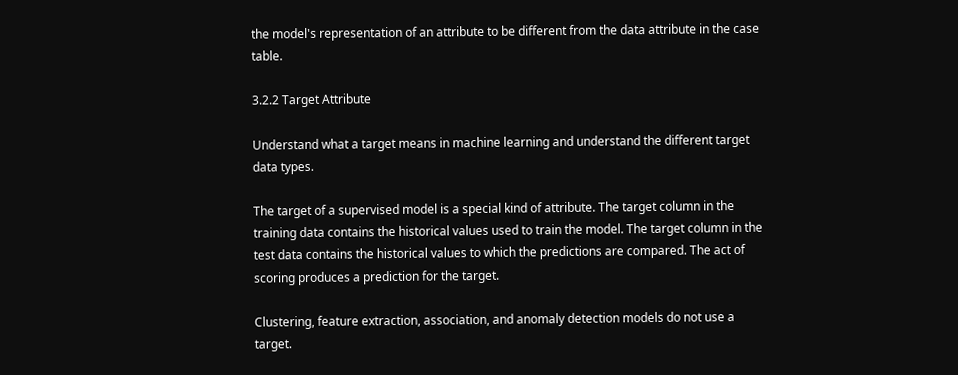the model's representation of an attribute to be different from the data attribute in the case table.

3.2.2 Target Attribute

Understand what a target means in machine learning and understand the different target data types.

The target of a supervised model is a special kind of attribute. The target column in the training data contains the historical values used to train the model. The target column in the test data contains the historical values to which the predictions are compared. The act of scoring produces a prediction for the target.

Clustering, feature extraction, association, and anomaly detection models do not use a target.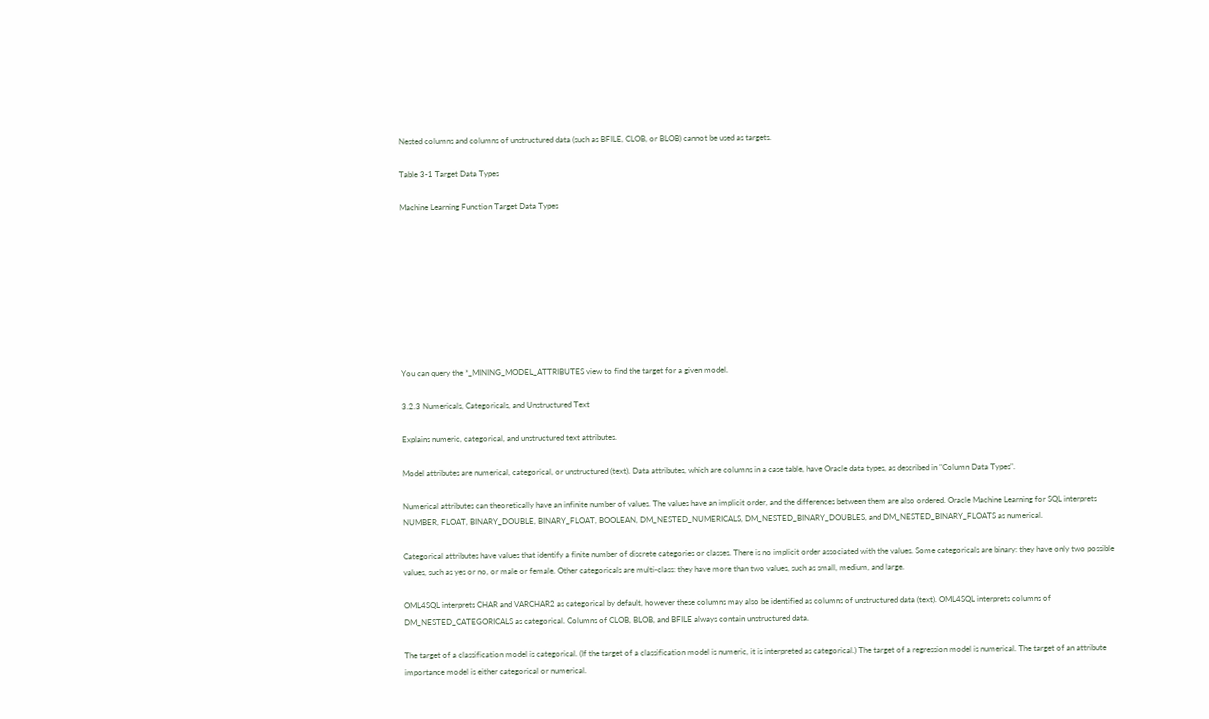Nested columns and columns of unstructured data (such as BFILE, CLOB, or BLOB) cannot be used as targets.

Table 3-1 Target Data Types

Machine Learning Function Target Data Types









You can query the *_MINING_MODEL_ATTRIBUTES view to find the target for a given model.

3.2.3 Numericals, Categoricals, and Unstructured Text

Explains numeric, categorical, and unstructured text attributes.

Model attributes are numerical, categorical, or unstructured (text). Data attributes, which are columns in a case table, have Oracle data types, as described in "Column Data Types".

Numerical attributes can theoretically have an infinite number of values. The values have an implicit order, and the differences between them are also ordered. Oracle Machine Learning for SQL interprets NUMBER, FLOAT, BINARY_DOUBLE, BINARY_FLOAT, BOOLEAN, DM_NESTED_NUMERICALS, DM_NESTED_BINARY_DOUBLES, and DM_NESTED_BINARY_FLOATS as numerical.

Categorical attributes have values that identify a finite number of discrete categories or classes. There is no implicit order associated with the values. Some categoricals are binary: they have only two possible values, such as yes or no, or male or female. Other categoricals are multi-class: they have more than two values, such as small, medium, and large.

OML4SQL interprets CHAR and VARCHAR2 as categorical by default, however these columns may also be identified as columns of unstructured data (text). OML4SQL interprets columns of DM_NESTED_CATEGORICALS as categorical. Columns of CLOB, BLOB, and BFILE always contain unstructured data.

The target of a classification model is categorical. (If the target of a classification model is numeric, it is interpreted as categorical.) The target of a regression model is numerical. The target of an attribute importance model is either categorical or numerical.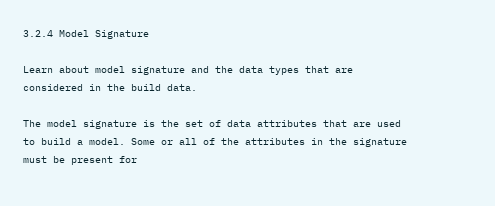3.2.4 Model Signature

Learn about model signature and the data types that are considered in the build data.

The model signature is the set of data attributes that are used to build a model. Some or all of the attributes in the signature must be present for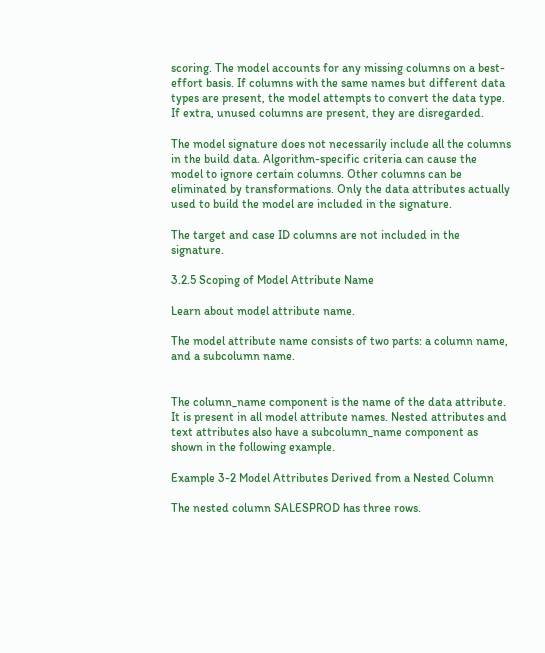scoring. The model accounts for any missing columns on a best-effort basis. If columns with the same names but different data types are present, the model attempts to convert the data type. If extra, unused columns are present, they are disregarded.

The model signature does not necessarily include all the columns in the build data. Algorithm-specific criteria can cause the model to ignore certain columns. Other columns can be eliminated by transformations. Only the data attributes actually used to build the model are included in the signature.

The target and case ID columns are not included in the signature.

3.2.5 Scoping of Model Attribute Name

Learn about model attribute name.

The model attribute name consists of two parts: a column name, and a subcolumn name.


The column_name component is the name of the data attribute. It is present in all model attribute names. Nested attributes and text attributes also have a subcolumn_name component as shown in the following example.

Example 3-2 Model Attributes Derived from a Nested Column

The nested column SALESPROD has three rows.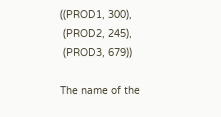((PROD1, 300),
 (PROD2, 245),
 (PROD3, 679))

The name of the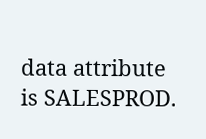data attribute is SALESPROD.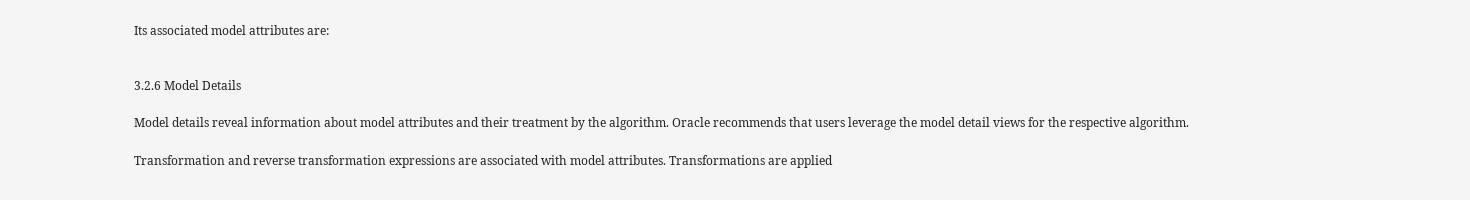Its associated model attributes are:


3.2.6 Model Details

Model details reveal information about model attributes and their treatment by the algorithm. Oracle recommends that users leverage the model detail views for the respective algorithm.

Transformation and reverse transformation expressions are associated with model attributes. Transformations are applied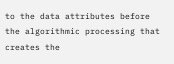to the data attributes before the algorithmic processing that creates the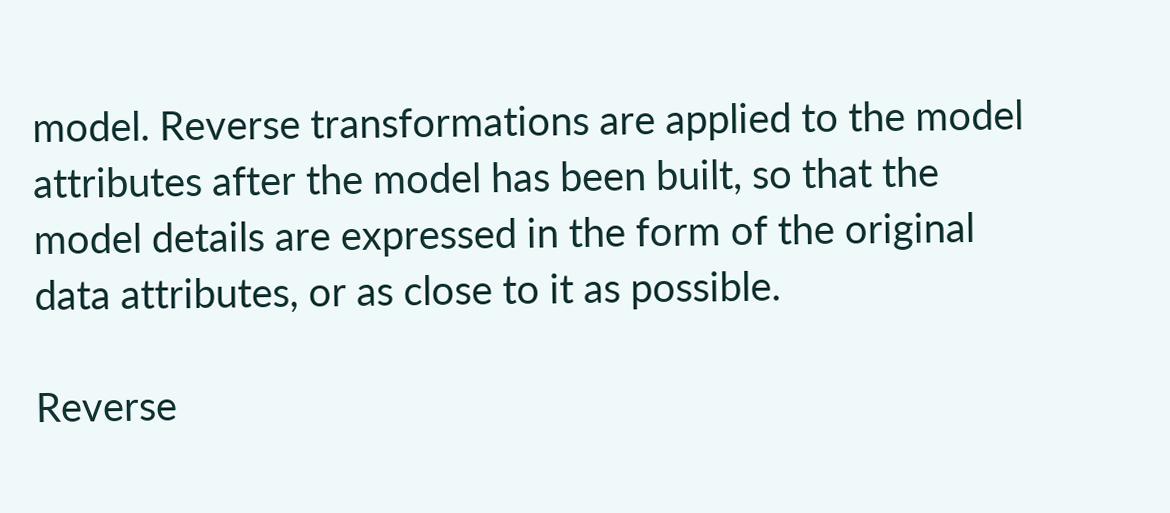model. Reverse transformations are applied to the model attributes after the model has been built, so that the model details are expressed in the form of the original data attributes, or as close to it as possible.

Reverse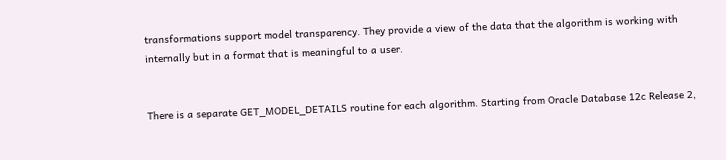transformations support model transparency. They provide a view of the data that the algorithm is working with internally but in a format that is meaningful to a user.


There is a separate GET_MODEL_DETAILS routine for each algorithm. Starting from Oracle Database 12c Release 2,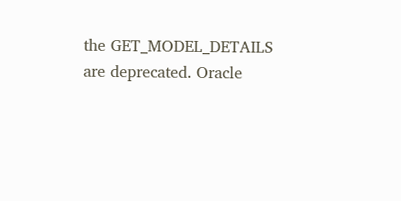the GET_MODEL_DETAILS are deprecated. Oracle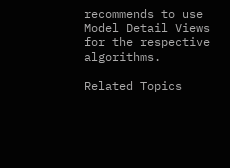recommends to use Model Detail Views for the respective algorithms.

Related Topics